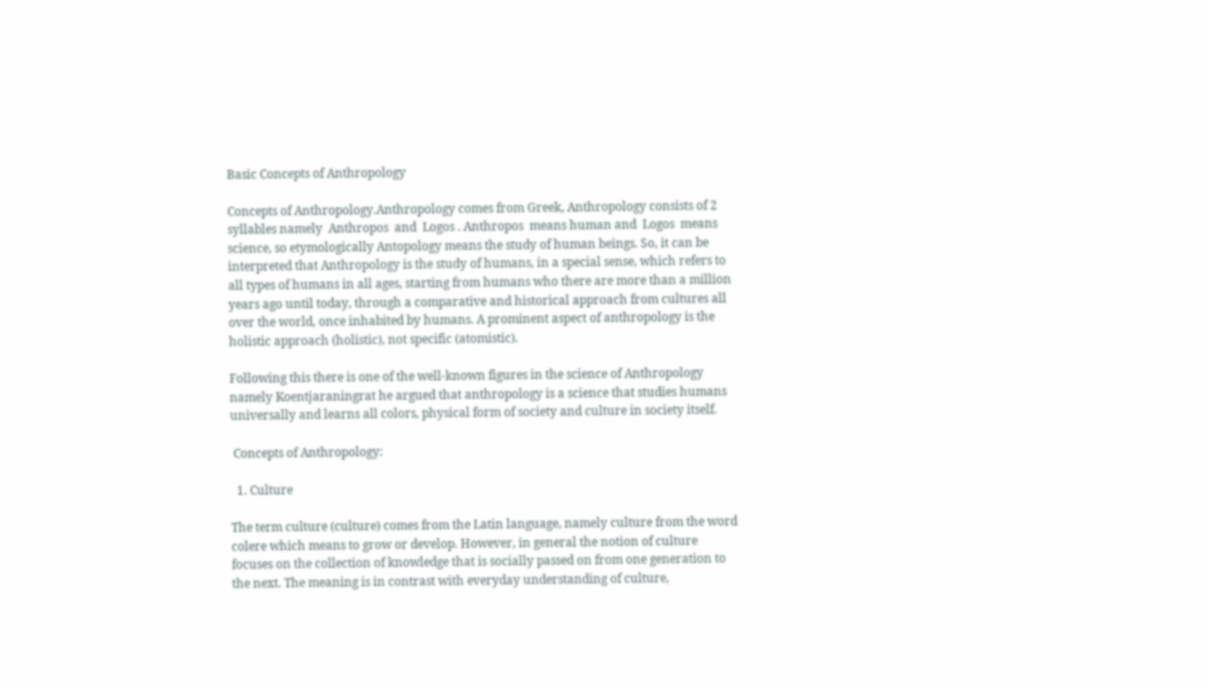Basic Concepts of Anthropology

Concepts of Anthropology.Anthropology comes from Greek, Anthropology consists of 2 syllables namely  Anthropos  and  Logos . Anthropos  means human and  Logos  means science, so etymologically Antopology means the study of human beings. So, it can be interpreted that Anthropology is the study of humans, in a special sense, which refers to all types of humans in all ages, starting from humans who there are more than a million years ago until today, through a comparative and historical approach from cultures all over the world, once inhabited by humans. A prominent aspect of anthropology is the holistic approach (holistic), not specific (atomistic).

Following this there is one of the well-known figures in the science of Anthropology namely Koentjaraningrat he argued that anthropology is a science that studies humans universally and learns all colors, physical form of society and culture in society itself.

 Concepts of Anthropology:

  1. Culture

The term culture (culture) comes from the Latin language, namely culture from the word colere which means to grow or develop. However, in general the notion of culture focuses on the collection of knowledge that is socially passed on from one generation to the next. The meaning is in contrast with everyday understanding of culture,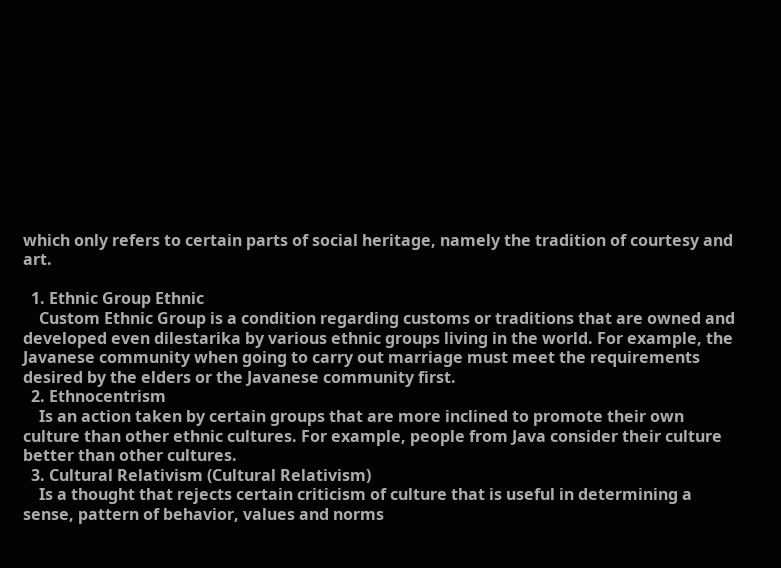which only refers to certain parts of social heritage, namely the tradition of courtesy and art.

  1. Ethnic Group Ethnic
    Custom Ethnic Group is a condition regarding customs or traditions that are owned and developed even dilestarika by various ethnic groups living in the world. For example, the Javanese community when going to carry out marriage must meet the requirements desired by the elders or the Javanese community first.
  2. Ethnocentrism
    Is an action taken by certain groups that are more inclined to promote their own culture than other ethnic cultures. For example, people from Java consider their culture better than other cultures.
  3. Cultural Relativism (Cultural Relativism)
    Is a thought that rejects certain criticism of culture that is useful in determining a sense, pattern of behavior, values and norms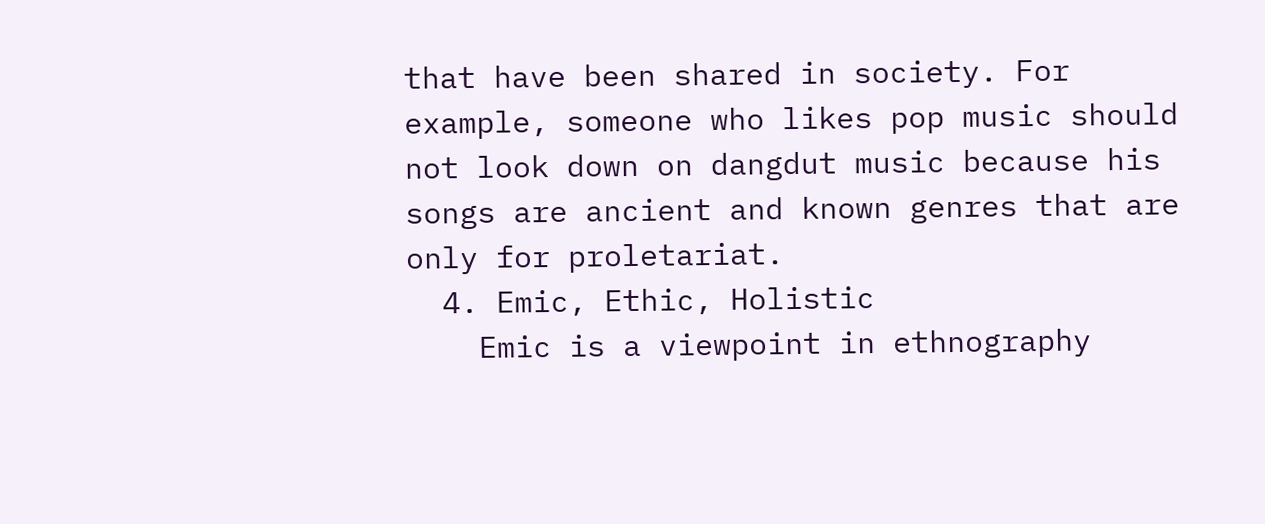that have been shared in society. For example, someone who likes pop music should not look down on dangdut music because his songs are ancient and known genres that are only for proletariat.
  4. Emic, Ethic, Holistic
    Emic is a viewpoint in ethnography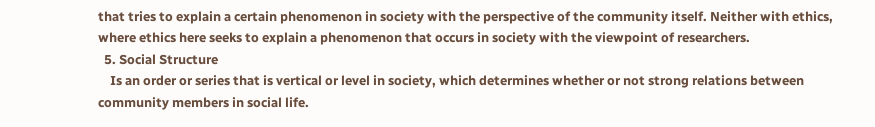that tries to explain a certain phenomenon in society with the perspective of the community itself. Neither with ethics, where ethics here seeks to explain a phenomenon that occurs in society with the viewpoint of researchers.
  5. Social Structure
    Is an order or series that is vertical or level in society, which determines whether or not strong relations between community members in social life.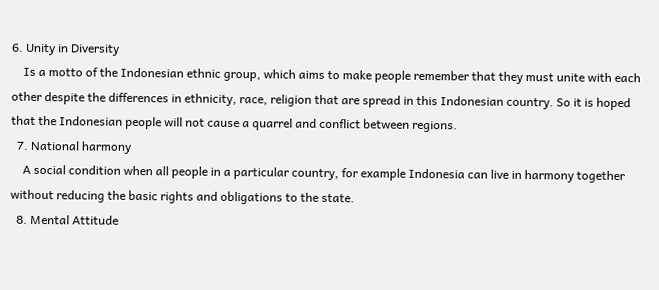6. Unity in Diversity
    Is a motto of the Indonesian ethnic group, which aims to make people remember that they must unite with each other despite the differences in ethnicity, race, religion that are spread in this Indonesian country. So it is hoped that the Indonesian people will not cause a quarrel and conflict between regions.
  7. National harmony
    A social condition when all people in a particular country, for example Indonesia can live in harmony together without reducing the basic rights and obligations to the state.
  8. Mental Attitude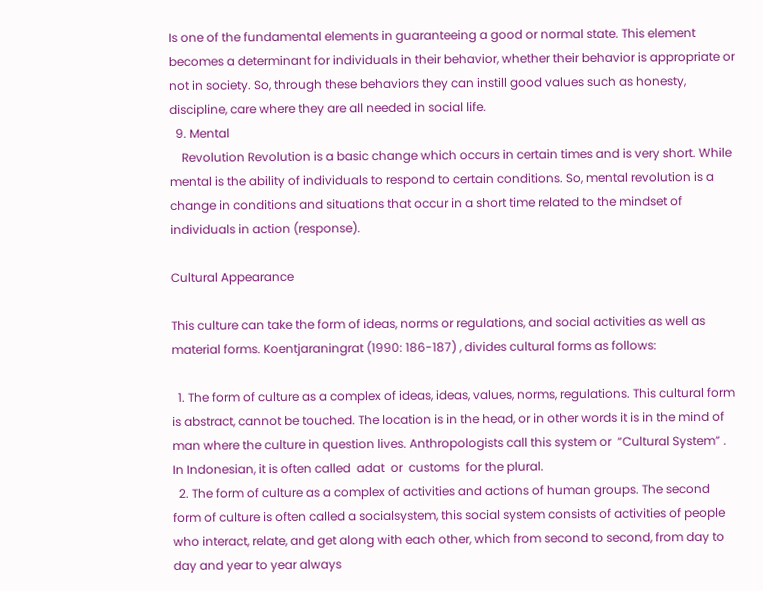Is one of the fundamental elements in guaranteeing a good or normal state. This element becomes a determinant for individuals in their behavior, whether their behavior is appropriate or not in society. So, through these behaviors they can instill good values such as honesty, discipline, care where they are all needed in social life.
  9. Mental
    Revolution Revolution is a basic change which occurs in certain times and is very short. While mental is the ability of individuals to respond to certain conditions. So, mental revolution is a change in conditions and situations that occur in a short time related to the mindset of individuals in action (response).

Cultural Appearance

This culture can take the form of ideas, norms or regulations, and social activities as well as material forms. Koentjaraningrat (1990: 186-187) , divides cultural forms as follows:

  1. The form of culture as a complex of ideas, ideas, values, norms, regulations. This cultural form is abstract, cannot be touched. The location is in the head, or in other words it is in the mind of man where the culture in question lives. Anthropologists call this system or  “Cultural System” . In Indonesian, it is often called  adat  or  customs  for the plural.
  2. The form of culture as a complex of activities and actions of human groups. The second form of culture is often called a socialsystem, this social system consists of activities of people who interact, relate, and get along with each other, which from second to second, from day to day and year to year always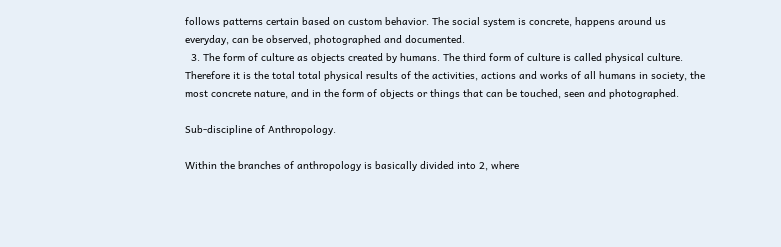follows patterns certain based on custom behavior. The social system is concrete, happens around us everyday, can be observed, photographed and documented.
  3. The form of culture as objects created by humans. The third form of culture is called physical culture. Therefore it is the total total physical results of the activities, actions and works of all humans in society, the most concrete nature, and in the form of objects or things that can be touched, seen and photographed.

Sub-discipline of Anthropology.

Within the branches of anthropology is basically divided into 2, where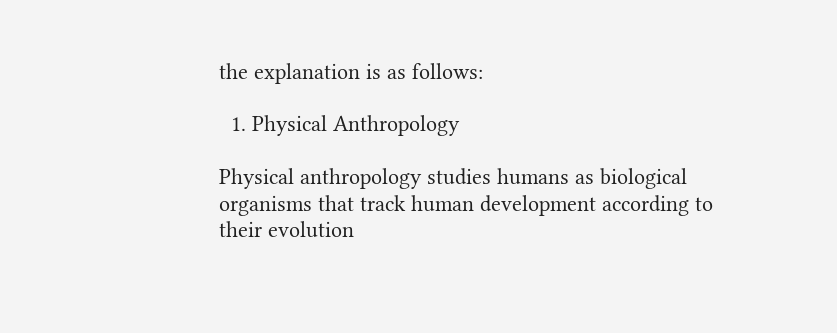the explanation is as follows:

  1. Physical Anthropology

Physical anthropology studies humans as biological organisms that track human development according to their evolution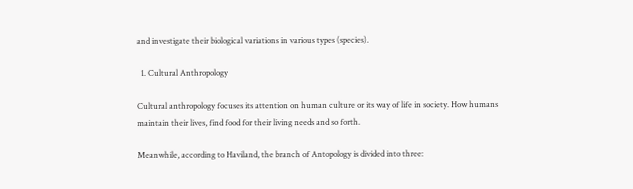and investigate their biological variations in various types (species).

  1. Cultural Anthropology

Cultural anthropology focuses its attention on human culture or its way of life in society. How humans maintain their lives, find food for their living needs and so forth.

Meanwhile, according to Haviland, the branch of Antopology is divided into three: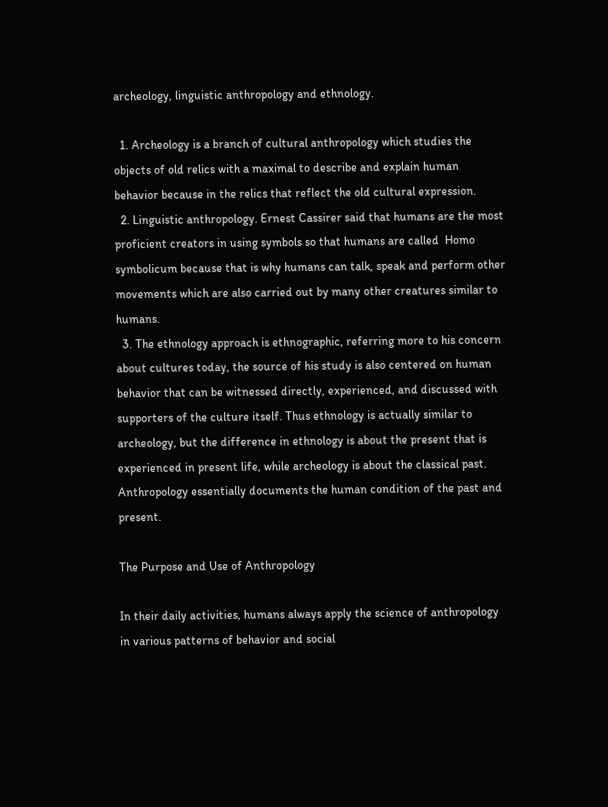archeology, linguistic anthropology and ethnology.

  1. Archeology is a branch of cultural anthropology which studies the objects of old relics with a maximal to describe and explain human behavior because in the relics that reflect the old cultural expression.
  2. Linguistic anthropology. Ernest Cassirer said that humans are the most proficient creators in using symbols so that humans are called  Homo symbolicum because that is why humans can talk, speak and perform other movements which are also carried out by many other creatures similar to humans.
  3. The ethnology approach is ethnographic, referring more to his concern about cultures today, the source of his study is also centered on human behavior that can be witnessed directly, experienced, and discussed with supporters of the culture itself. Thus ethnology is actually similar to archeology, but the difference in ethnology is about the present that is experienced in present life, while archeology is about the classical past. Anthropology essentially documents the human condition of the past and present.

The Purpose and Use of Anthropology

In their daily activities, humans always apply the science of anthropology in various patterns of behavior and social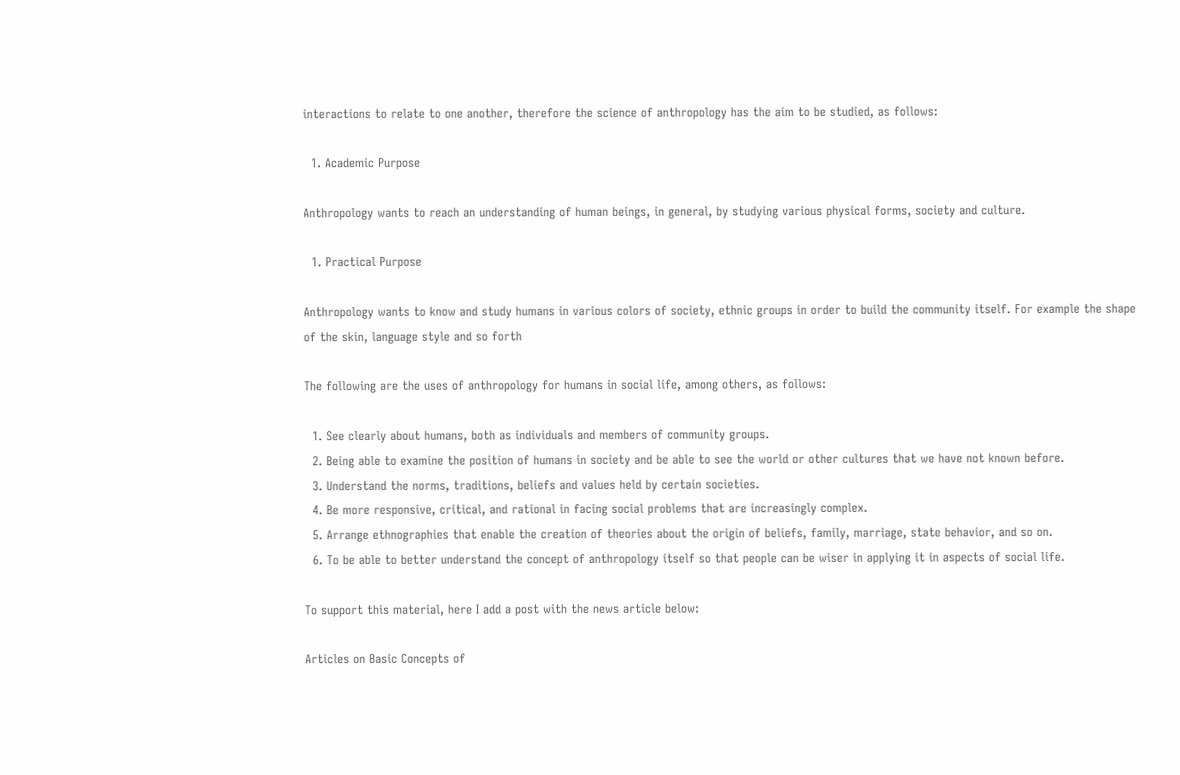interactions to relate to one another, therefore the science of anthropology has the aim to be studied, as follows:

  1. Academic Purpose

Anthropology wants to reach an understanding of human beings, in general, by studying various physical forms, society and culture.

  1. Practical Purpose

Anthropology wants to know and study humans in various colors of society, ethnic groups in order to build the community itself. For example the shape of the skin, language style and so forth

The following are the uses of anthropology for humans in social life, among others, as follows:

  1. See clearly about humans, both as individuals and members of community groups.
  2. Being able to examine the position of humans in society and be able to see the world or other cultures that we have not known before.
  3. Understand the norms, traditions, beliefs and values held by certain societies.
  4. Be more responsive, critical, and rational in facing social problems that are increasingly complex.
  5. Arrange ethnographies that enable the creation of theories about the origin of beliefs, family, marriage, state behavior, and so on.
  6. To be able to better understand the concept of anthropology itself so that people can be wiser in applying it in aspects of social life.

To support this material, here I add a post with the news article below:

Articles on Basic Concepts of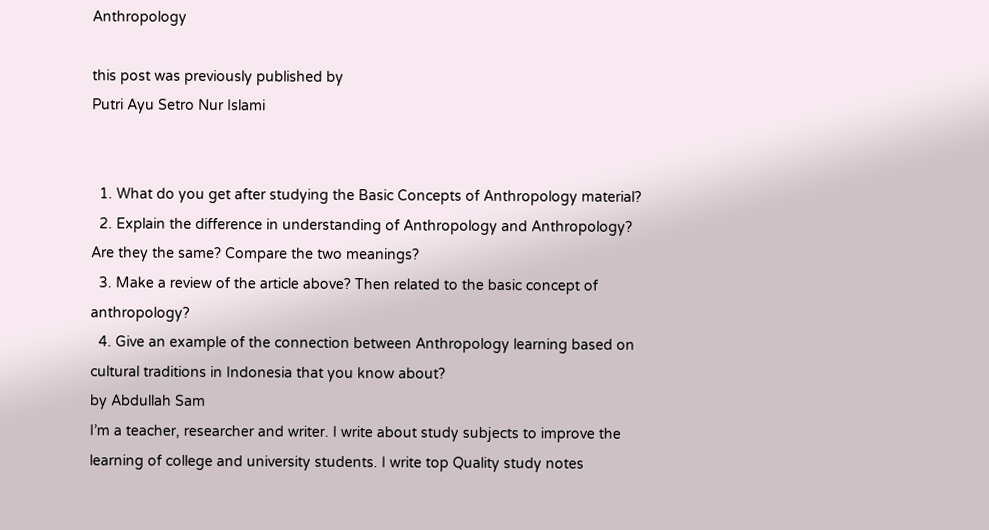Anthropology

this post was previously published by
Putri Ayu Setro Nur Islami


  1. What do you get after studying the Basic Concepts of Anthropology material?
  2. Explain the difference in understanding of Anthropology and Anthropology? Are they the same? Compare the two meanings?
  3. Make a review of the article above? Then related to the basic concept of anthropology?
  4. Give an example of the connection between Anthropology learning based on cultural traditions in Indonesia that you know about?
by Abdullah Sam
I’m a teacher, researcher and writer. I write about study subjects to improve the learning of college and university students. I write top Quality study notes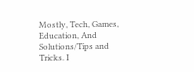Mostly, Tech, Games, Education, And Solutions/Tips and Tricks. I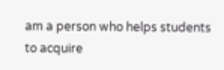am a person who helps students to acquire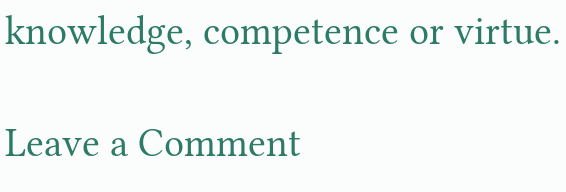knowledge, competence or virtue.

Leave a Comment